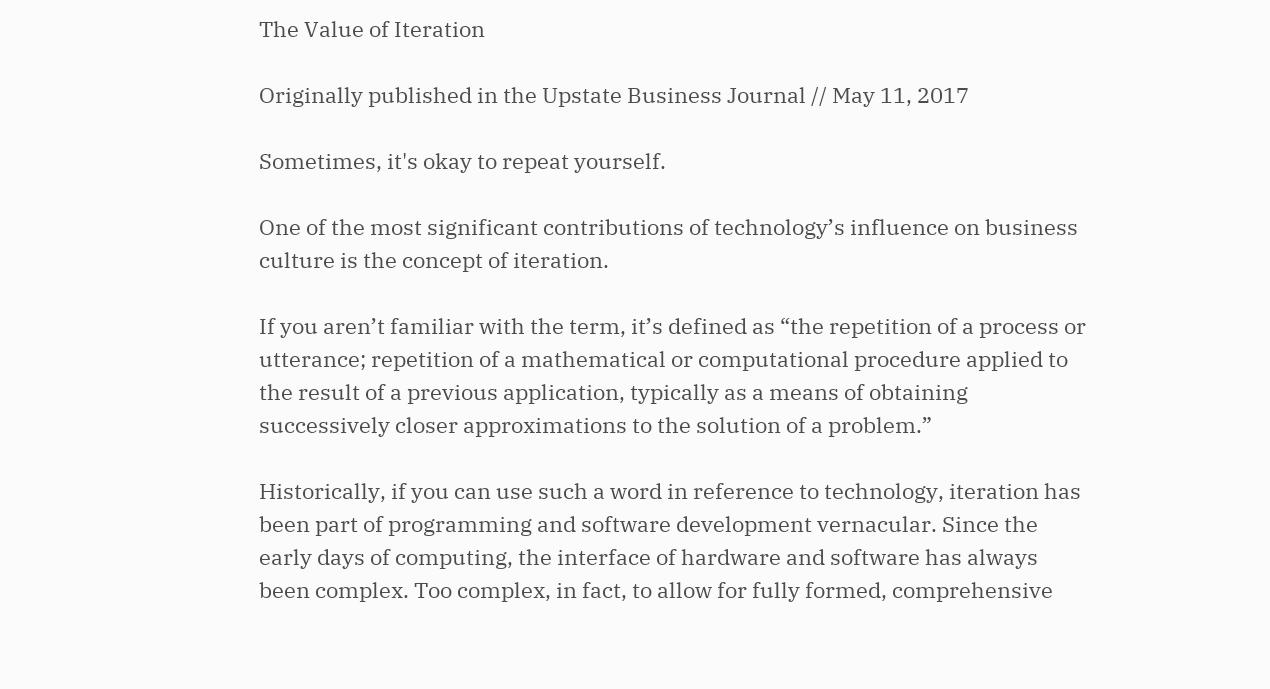The Value of Iteration

Originally published in the Upstate Business Journal // May 11, 2017

Sometimes, it's okay to repeat yourself.

One of the most significant contributions of technology’s influence on business culture is the concept of iteration.

If you aren’t familiar with the term, it’s defined as “the repetition of a process or utterance; repetition of a mathematical or computational procedure applied to the result of a previous application, typically as a means of obtaining successively closer approximations to the solution of a problem.”

Historically, if you can use such a word in reference to technology, iteration has been part of programming and software development vernacular. Since the early days of computing, the interface of hardware and software has always been complex. Too complex, in fact, to allow for fully formed, comprehensive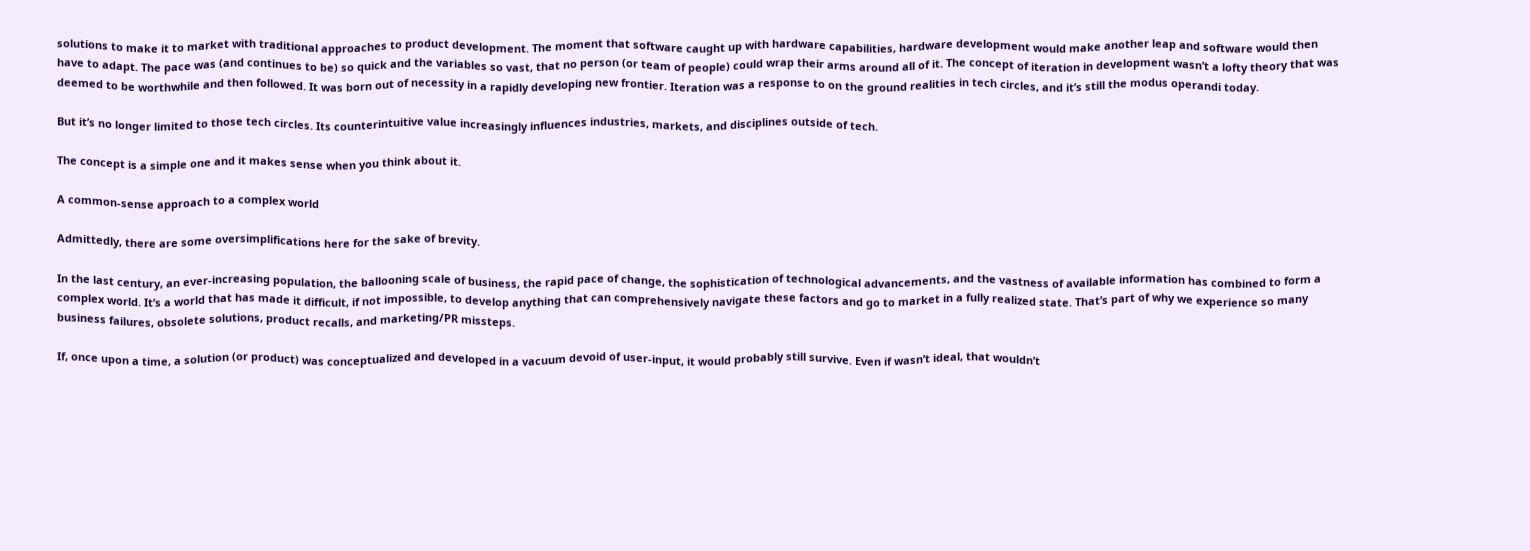solutions to make it to market with traditional approaches to product development. The moment that software caught up with hardware capabilities, hardware development would make another leap and software would then have to adapt. The pace was (and continues to be) so quick and the variables so vast, that no person (or team of people) could wrap their arms around all of it. The concept of iteration in development wasn’t a lofty theory that was deemed to be worthwhile and then followed. It was born out of necessity in a rapidly developing new frontier. Iteration was a response to on the ground realities in tech circles, and it’s still the modus operandi today.

But it’s no longer limited to those tech circles. Its counterintuitive value increasingly influences industries, markets, and disciplines outside of tech.

The concept is a simple one and it makes sense when you think about it.

A common-sense approach to a complex world

Admittedly, there are some oversimplifications here for the sake of brevity.

In the last century, an ever-increasing population, the ballooning scale of business, the rapid pace of change, the sophistication of technological advancements, and the vastness of available information has combined to form a complex world. It’s a world that has made it difficult, if not impossible, to develop anything that can comprehensively navigate these factors and go to market in a fully realized state. That’s part of why we experience so many business failures, obsolete solutions, product recalls, and marketing/PR missteps.

If, once upon a time, a solution (or product) was conceptualized and developed in a vacuum devoid of user-input, it would probably still survive. Even if wasn’t ideal, that wouldn’t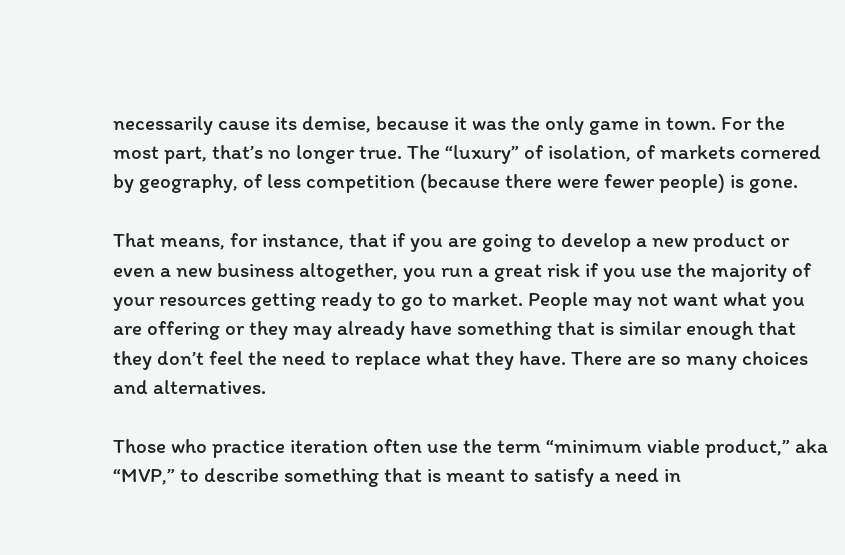necessarily cause its demise, because it was the only game in town. For the most part, that’s no longer true. The “luxury” of isolation, of markets cornered by geography, of less competition (because there were fewer people) is gone.

That means, for instance, that if you are going to develop a new product or even a new business altogether, you run a great risk if you use the majority of your resources getting ready to go to market. People may not want what you are offering or they may already have something that is similar enough that they don’t feel the need to replace what they have. There are so many choices and alternatives.

Those who practice iteration often use the term “minimum viable product,” aka “MVP,” to describe something that is meant to satisfy a need in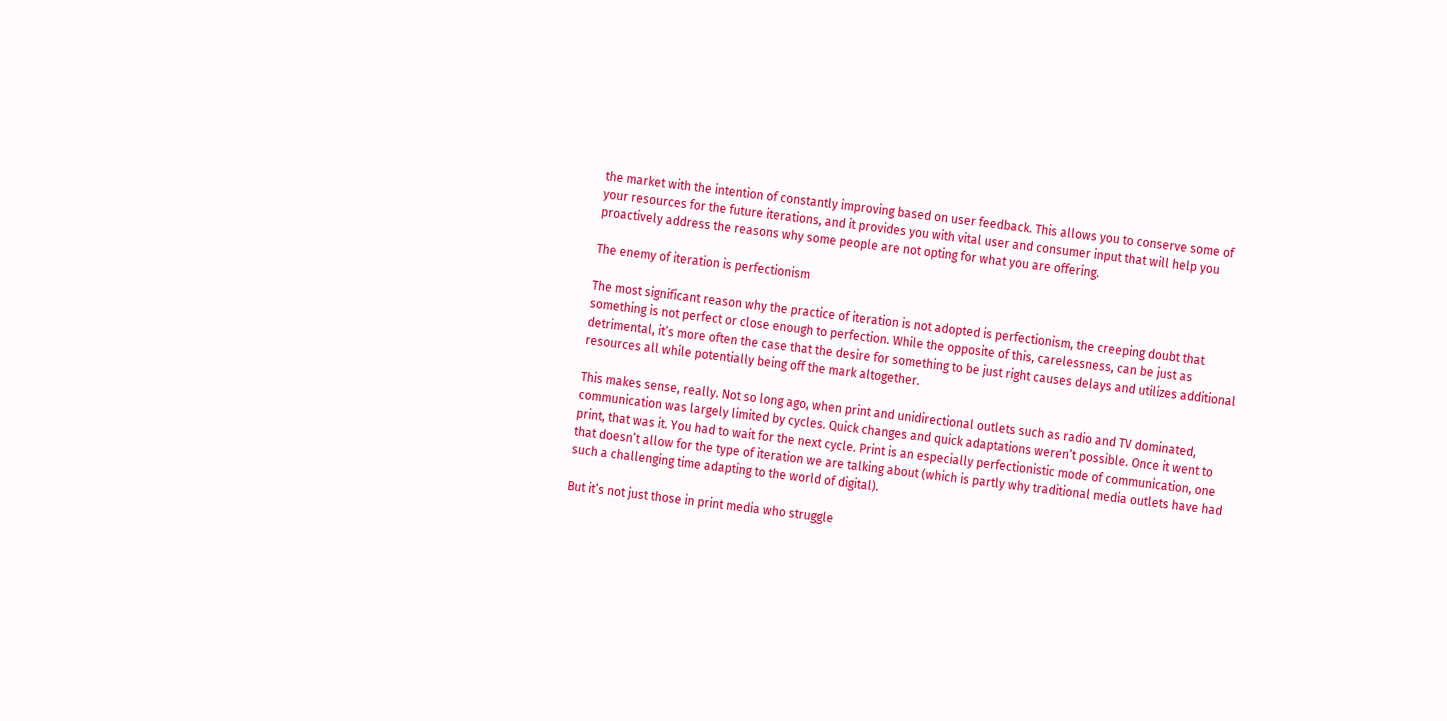the market with the intention of constantly improving based on user feedback. This allows you to conserve some of your resources for the future iterations, and it provides you with vital user and consumer input that will help you proactively address the reasons why some people are not opting for what you are offering.

The enemy of iteration is perfectionism

The most significant reason why the practice of iteration is not adopted is perfectionism, the creeping doubt that something is not perfect or close enough to perfection. While the opposite of this, carelessness, can be just as detrimental, it’s more often the case that the desire for something to be just right causes delays and utilizes additional resources all while potentially being off the mark altogether.

This makes sense, really. Not so long ago, when print and unidirectional outlets such as radio and TV dominated, communication was largely limited by cycles. Quick changes and quick adaptations weren’t possible. Once it went to print, that was it. You had to wait for the next cycle. Print is an especially perfectionistic mode of communication, one that doesn’t allow for the type of iteration we are talking about (which is partly why traditional media outlets have had such a challenging time adapting to the world of digital).

But it’s not just those in print media who struggle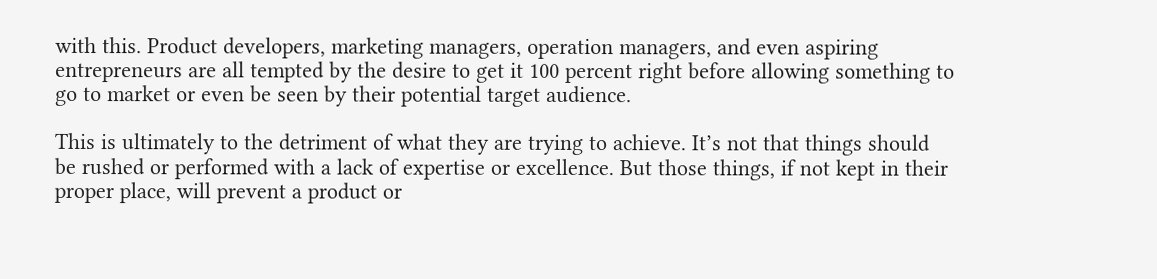with this. Product developers, marketing managers, operation managers, and even aspiring entrepreneurs are all tempted by the desire to get it 100 percent right before allowing something to go to market or even be seen by their potential target audience.

This is ultimately to the detriment of what they are trying to achieve. It’s not that things should be rushed or performed with a lack of expertise or excellence. But those things, if not kept in their proper place, will prevent a product or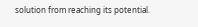solution from reaching its potential.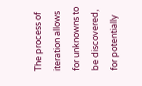The process of iteration allows for unknowns to be discovered, for potentially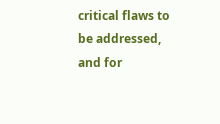critical flaws to be addressed, and for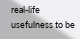real-life usefulness to be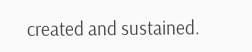created and sustained.